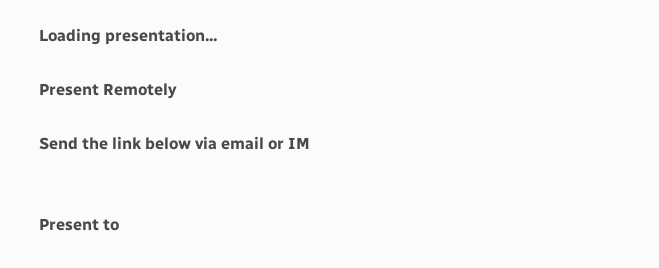Loading presentation...

Present Remotely

Send the link below via email or IM


Present to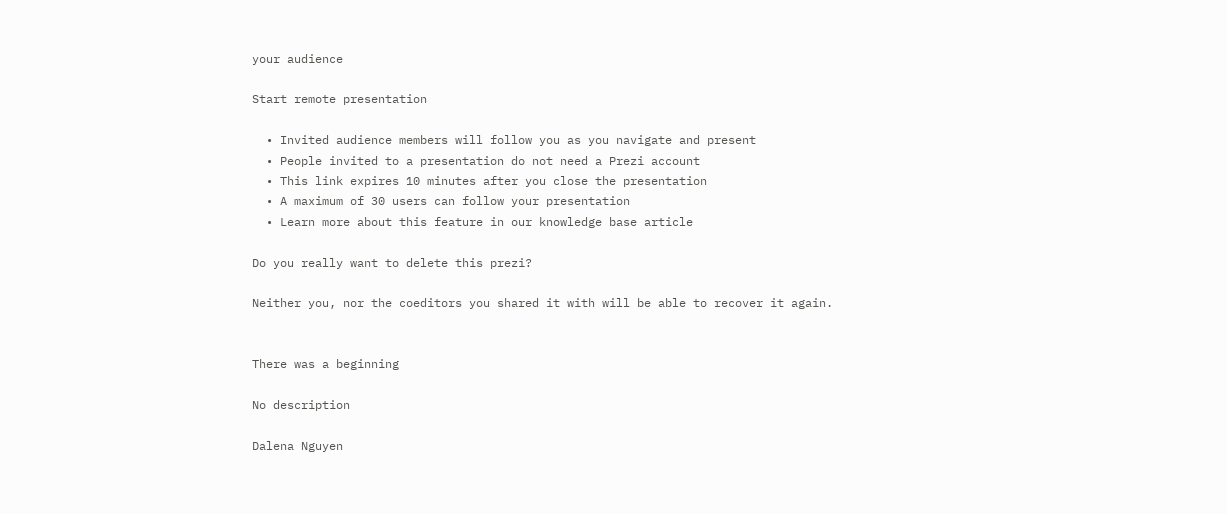your audience

Start remote presentation

  • Invited audience members will follow you as you navigate and present
  • People invited to a presentation do not need a Prezi account
  • This link expires 10 minutes after you close the presentation
  • A maximum of 30 users can follow your presentation
  • Learn more about this feature in our knowledge base article

Do you really want to delete this prezi?

Neither you, nor the coeditors you shared it with will be able to recover it again.


There was a beginning

No description

Dalena Nguyen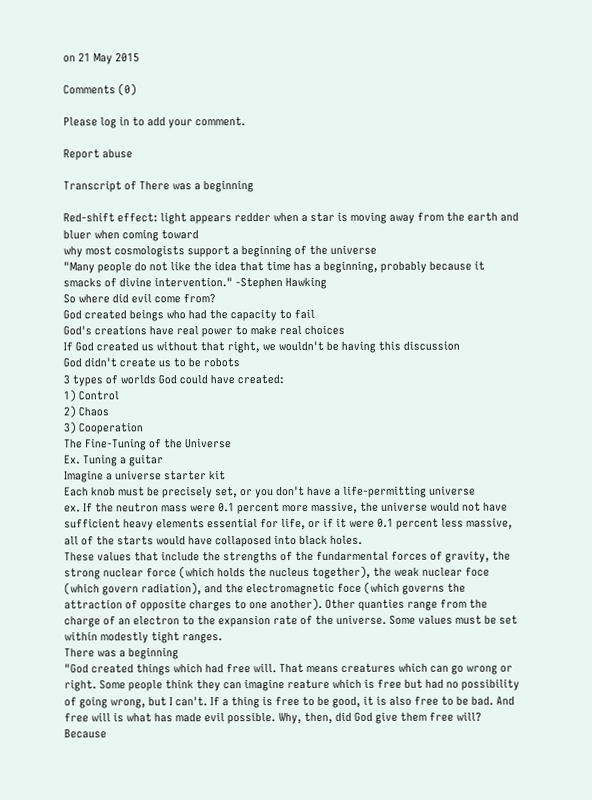on 21 May 2015

Comments (0)

Please log in to add your comment.

Report abuse

Transcript of There was a beginning

Red-shift effect: light appears redder when a star is moving away from the earth and bluer when coming toward
why most cosmologists support a beginning of the universe
"Many people do not like the idea that time has a beginning, probably because it smacks of divine intervention." -Stephen Hawking
So where did evil come from?
God created beings who had the capacity to fail
God's creations have real power to make real choices
If God created us without that right, we wouldn't be having this discussion
God didn't create us to be robots
3 types of worlds God could have created:
1) Control
2) Chaos
3) Cooperation
The Fine-Tuning of the Universe
Ex. Tuning a guitar
Imagine a universe starter kit
Each knob must be precisely set, or you don't have a life-permitting universe
ex. If the neutron mass were 0.1 percent more massive, the universe would not have sufficient heavy elements essential for life, or if it were 0.1 percent less massive, all of the starts would have collaposed into black holes.
These values that include the strengths of the fundarmental forces of gravity, the strong nuclear force (which holds the nucleus together), the weak nuclear foce (which govern radiation), and the electromagnetic foce (which governs the attraction of opposite charges to one another). Other quanties range from the charge of an electron to the expansion rate of the universe. Some values must be set within modestly tight ranges.
There was a beginning
"God created things which had free will. That means creatures which can go wrong or right. Some people think they can imagine reature which is free but had no possibility of going wrong, but I can't. If a thing is free to be good, it is also free to be bad. And free will is what has made evil possible. Why, then, did God give them free will? Because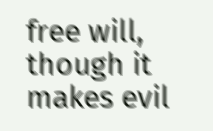free will, though it makes evil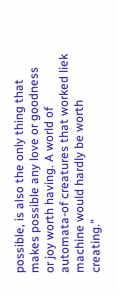possible, is also the only thing that makes possible any love or goodness or joy worth having. A world of automata-of creatures that worked liek machine would hardly be worth creating."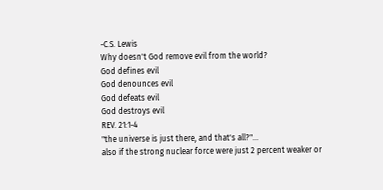-C.S. Lewis
Why doesn't God remove evil from the world?
God defines evil
God denounces evil
God defeats evil
God destroys evil
REV. 21:1-4
"the universe is just there, and that's all?"...
also if the strong nuclear force were just 2 percent weaker or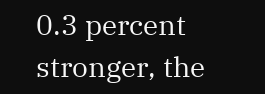0.3 percent stronger, the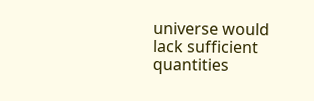universe would lack sufficient quantities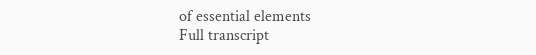of essential elements
Full transcript